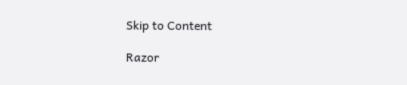Skip to Content

Razor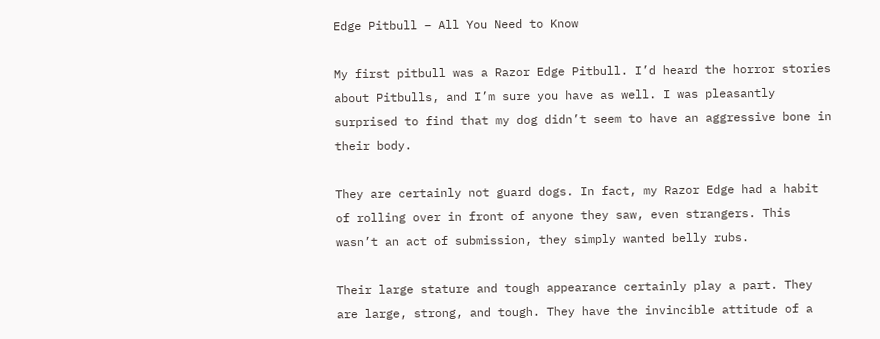Edge Pitbull – All You Need to Know

My first pitbull was a Razor Edge Pitbull. I’d heard the horror stories about Pitbulls, and I’m sure you have as well. I was pleasantly surprised to find that my dog didn’t seem to have an aggressive bone in their body.

They are certainly not guard dogs. In fact, my Razor Edge had a habit of rolling over in front of anyone they saw, even strangers. This wasn’t an act of submission, they simply wanted belly rubs.

Their large stature and tough appearance certainly play a part. They are large, strong, and tough. They have the invincible attitude of a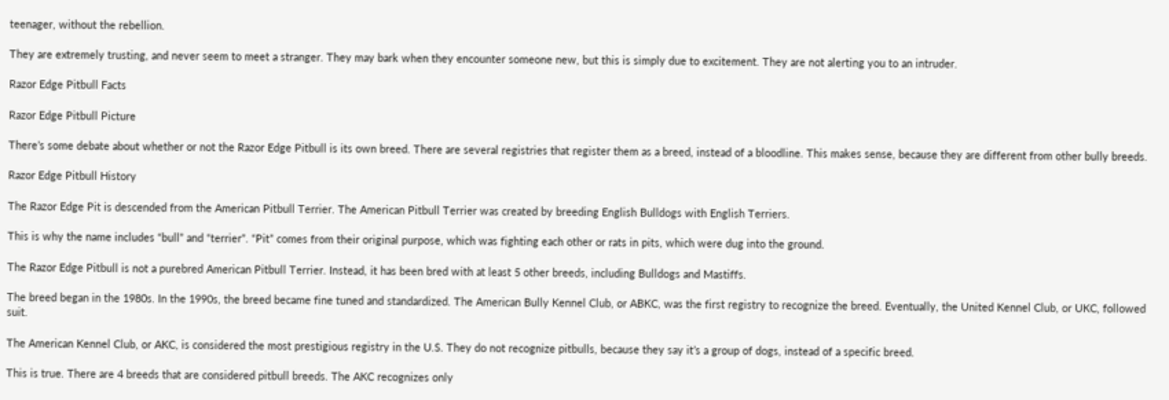teenager, without the rebellion.

They are extremely trusting, and never seem to meet a stranger. They may bark when they encounter someone new, but this is simply due to excitement. They are not alerting you to an intruder.

Razor Edge Pitbull Facts

Razor Edge Pitbull Picture

There’s some debate about whether or not the Razor Edge Pitbull is its own breed. There are several registries that register them as a breed, instead of a bloodline. This makes sense, because they are different from other bully breeds.

Razor Edge Pitbull History

The Razor Edge Pit is descended from the American Pitbull Terrier. The American Pitbull Terrier was created by breeding English Bulldogs with English Terriers.

This is why the name includes “bull” and “terrier”. “Pit” comes from their original purpose, which was fighting each other or rats in pits, which were dug into the ground.

The Razor Edge Pitbull is not a purebred American Pitbull Terrier. Instead, it has been bred with at least 5 other breeds, including Bulldogs and Mastiffs.

The breed began in the 1980s. In the 1990s, the breed became fine tuned and standardized. The American Bully Kennel Club, or ABKC, was the first registry to recognize the breed. Eventually, the United Kennel Club, or UKC, followed suit.

The American Kennel Club, or AKC, is considered the most prestigious registry in the U.S. They do not recognize pitbulls, because they say it’s a group of dogs, instead of a specific breed.

This is true. There are 4 breeds that are considered pitbull breeds. The AKC recognizes only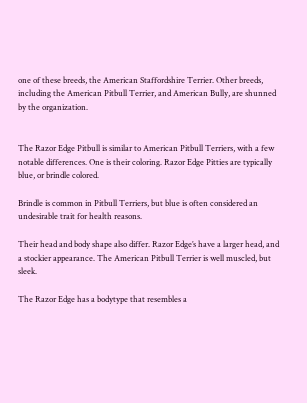one of these breeds, the American Staffordshire Terrier. Other breeds, including the American Pitbull Terrier, and American Bully, are shunned by the organization.


The Razor Edge Pitbull is similar to American Pitbull Terriers, with a few notable differences. One is their coloring. Razor Edge Pitties are typically blue, or brindle colored.

Brindle is common in Pitbull Terriers, but blue is often considered an undesirable trait for health reasons.

Their head and body shape also differ. Razor Edge’s have a larger head, and a stockier appearance. The American Pitbull Terrier is well muscled, but sleek.

The Razor Edge has a bodytype that resembles a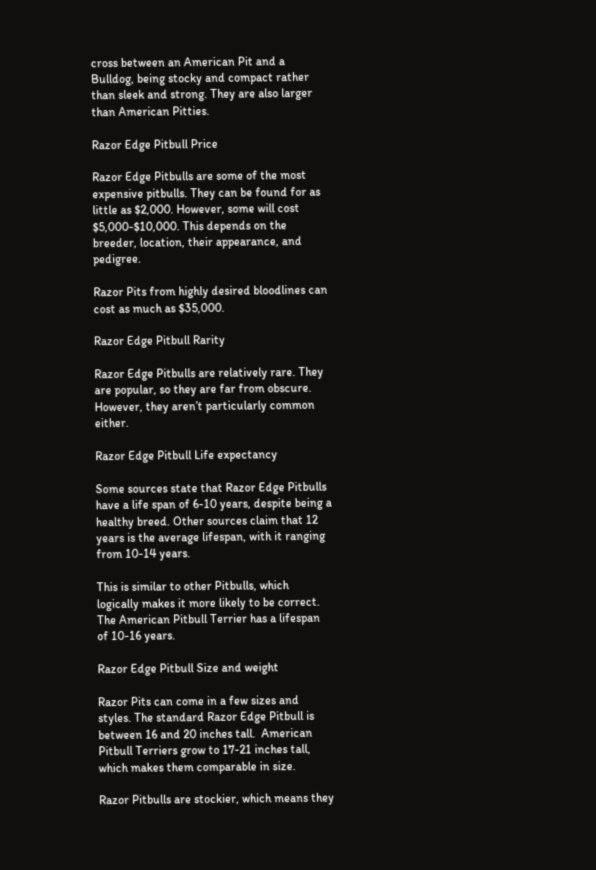cross between an American Pit and a Bulldog, being stocky and compact rather than sleek and strong. They are also larger than American Pitties.

Razor Edge Pitbull Price

Razor Edge Pitbulls are some of the most expensive pitbulls. They can be found for as little as $2,000. However, some will cost $5,000-$10,000. This depends on the breeder, location, their appearance, and pedigree.

Razor Pits from highly desired bloodlines can cost as much as $35,000.

Razor Edge Pitbull Rarity

Razor Edge Pitbulls are relatively rare. They are popular, so they are far from obscure. However, they aren’t particularly common either.

Razor Edge Pitbull Life expectancy

Some sources state that Razor Edge Pitbulls have a life span of 6-10 years, despite being a healthy breed. Other sources claim that 12 years is the average lifespan, with it ranging from 10-14 years.

This is similar to other Pitbulls, which logically makes it more likely to be correct. The American Pitbull Terrier has a lifespan of 10-16 years.

Razor Edge Pitbull Size and weight

Razor Pits can come in a few sizes and styles. The standard Razor Edge Pitbull is between 16 and 20 inches tall.  American Pitbull Terriers grow to 17-21 inches tall, which makes them comparable in size.

Razor Pitbulls are stockier, which means they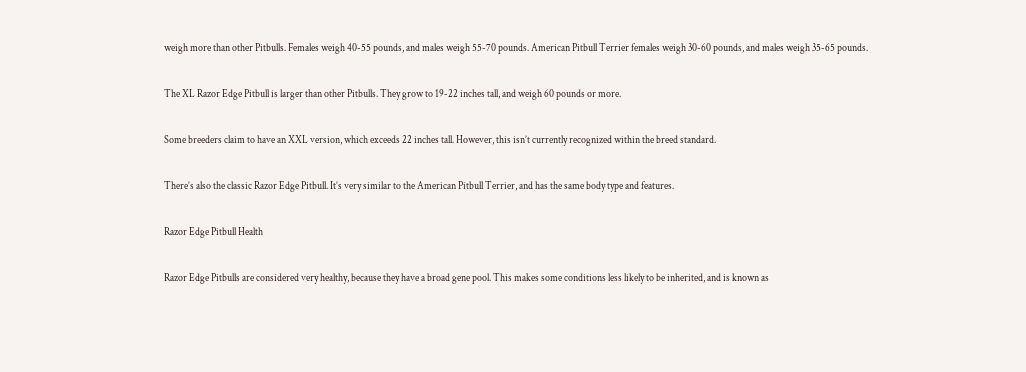weigh more than other Pitbulls. Females weigh 40-55 pounds, and males weigh 55-70 pounds. American Pitbull Terrier females weigh 30-60 pounds, and males weigh 35-65 pounds.

The XL Razor Edge Pitbull is larger than other Pitbulls. They grow to 19-22 inches tall, and weigh 60 pounds or more.

Some breeders claim to have an XXL version, which exceeds 22 inches tall. However, this isn’t currently recognized within the breed standard.

There’s also the classic Razor Edge Pitbull. It’s very similar to the American Pitbull Terrier, and has the same body type and features.

Razor Edge Pitbull Health

Razor Edge Pitbulls are considered very healthy, because they have a broad gene pool. This makes some conditions less likely to be inherited, and is known as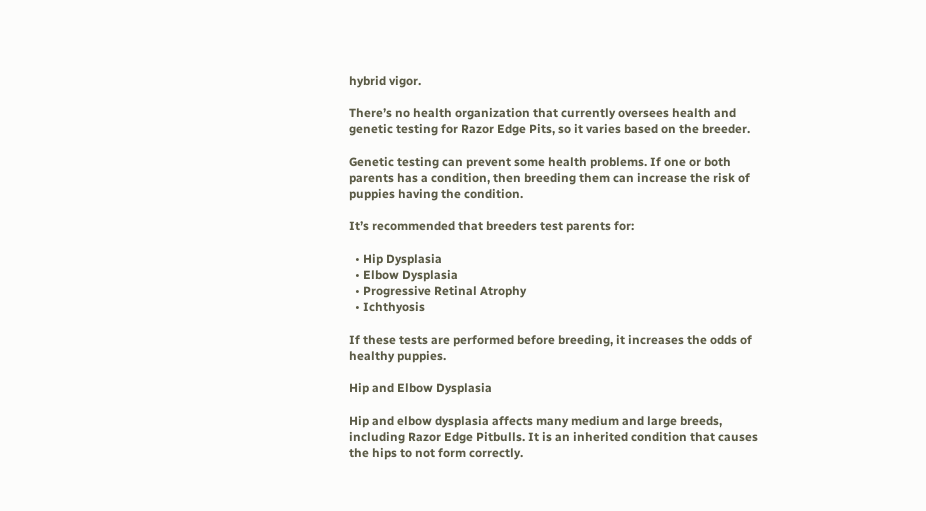hybrid vigor.

There’s no health organization that currently oversees health and genetic testing for Razor Edge Pits, so it varies based on the breeder.

Genetic testing can prevent some health problems. If one or both parents has a condition, then breeding them can increase the risk of puppies having the condition.

It’s recommended that breeders test parents for:

  • Hip Dysplasia
  • Elbow Dysplasia
  • Progressive Retinal Atrophy
  • Ichthyosis

If these tests are performed before breeding, it increases the odds of healthy puppies.

Hip and Elbow Dysplasia

Hip and elbow dysplasia affects many medium and large breeds, including Razor Edge Pitbulls. It is an inherited condition that causes the hips to not form correctly.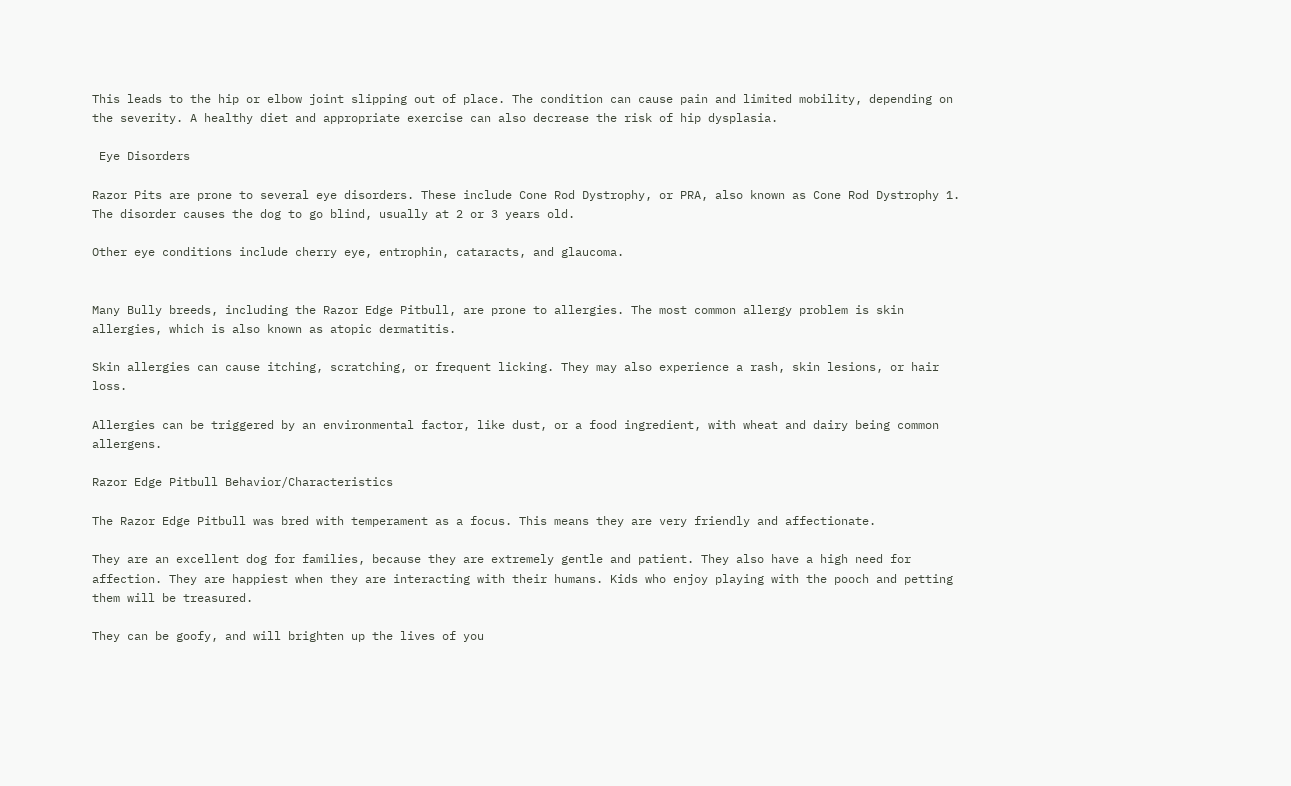This leads to the hip or elbow joint slipping out of place. The condition can cause pain and limited mobility, depending on the severity. A healthy diet and appropriate exercise can also decrease the risk of hip dysplasia.

 Eye Disorders

Razor Pits are prone to several eye disorders. These include Cone Rod Dystrophy, or PRA, also known as Cone Rod Dystrophy 1. The disorder causes the dog to go blind, usually at 2 or 3 years old.

Other eye conditions include cherry eye, entrophin, cataracts, and glaucoma.


Many Bully breeds, including the Razor Edge Pitbull, are prone to allergies. The most common allergy problem is skin allergies, which is also known as atopic dermatitis.

Skin allergies can cause itching, scratching, or frequent licking. They may also experience a rash, skin lesions, or hair loss.

Allergies can be triggered by an environmental factor, like dust, or a food ingredient, with wheat and dairy being common allergens.

Razor Edge Pitbull Behavior/Characteristics

The Razor Edge Pitbull was bred with temperament as a focus. This means they are very friendly and affectionate.

They are an excellent dog for families, because they are extremely gentle and patient. They also have a high need for affection. They are happiest when they are interacting with their humans. Kids who enjoy playing with the pooch and petting them will be treasured.

They can be goofy, and will brighten up the lives of you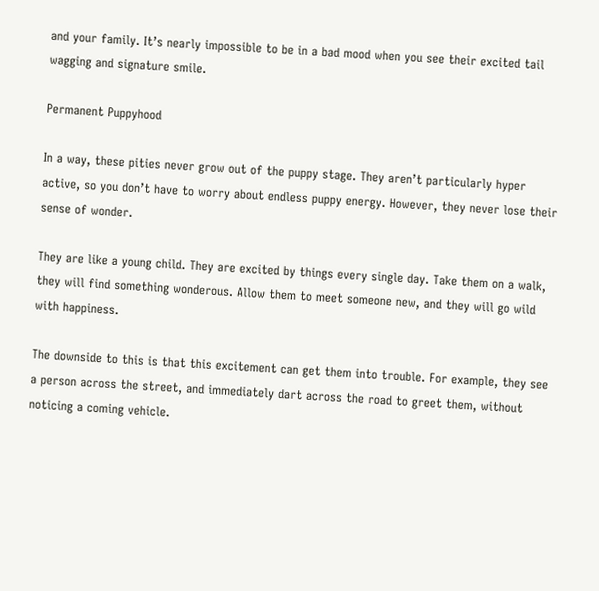and your family. It’s nearly impossible to be in a bad mood when you see their excited tail wagging and signature smile.

Permanent Puppyhood

In a way, these pities never grow out of the puppy stage. They aren’t particularly hyper active, so you don’t have to worry about endless puppy energy. However, they never lose their sense of wonder.

They are like a young child. They are excited by things every single day. Take them on a walk, they will find something wonderous. Allow them to meet someone new, and they will go wild with happiness.

The downside to this is that this excitement can get them into trouble. For example, they see a person across the street, and immediately dart across the road to greet them, without noticing a coming vehicle.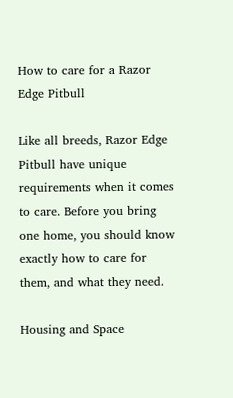How to care for a Razor Edge Pitbull

Like all breeds, Razor Edge Pitbull have unique requirements when it comes to care. Before you bring one home, you should know exactly how to care for them, and what they need.

Housing and Space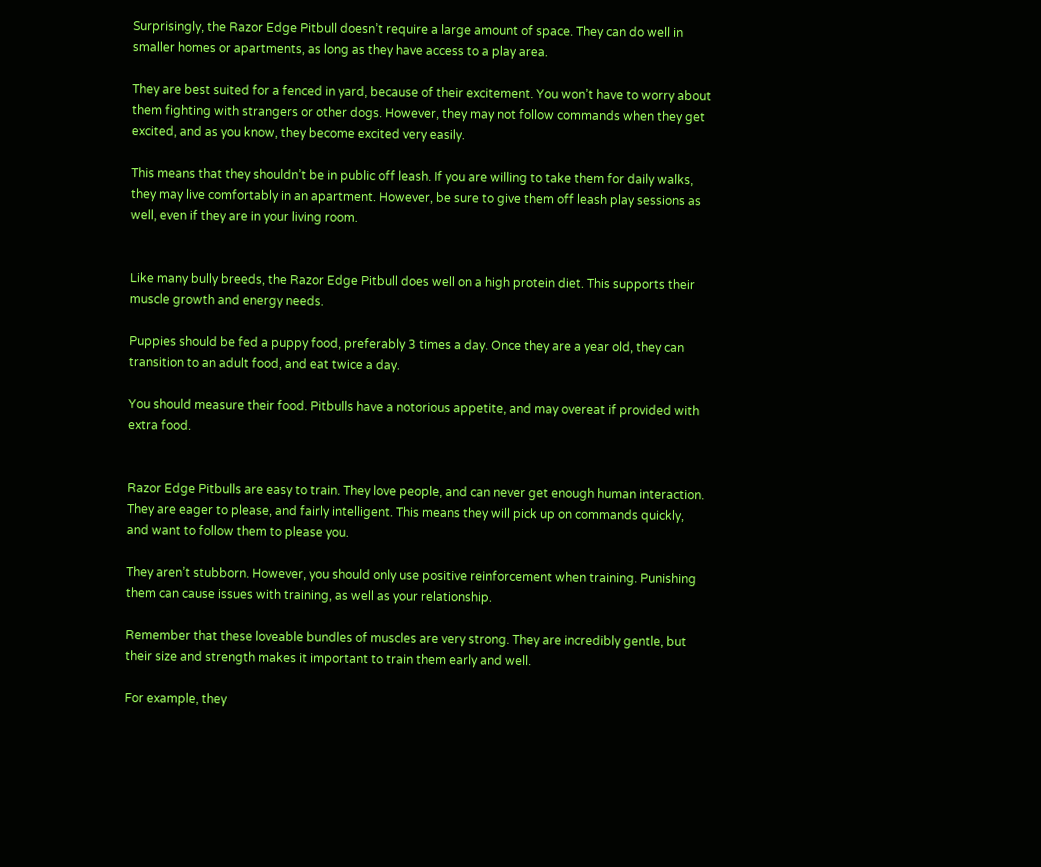Surprisingly, the Razor Edge Pitbull doesn’t require a large amount of space. They can do well in smaller homes or apartments, as long as they have access to a play area.

They are best suited for a fenced in yard, because of their excitement. You won’t have to worry about them fighting with strangers or other dogs. However, they may not follow commands when they get excited, and as you know, they become excited very easily.

This means that they shouldn’t be in public off leash. If you are willing to take them for daily walks, they may live comfortably in an apartment. However, be sure to give them off leash play sessions as well, even if they are in your living room.


Like many bully breeds, the Razor Edge Pitbull does well on a high protein diet. This supports their muscle growth and energy needs.

Puppies should be fed a puppy food, preferably 3 times a day. Once they are a year old, they can transition to an adult food, and eat twice a day.

You should measure their food. Pitbulls have a notorious appetite, and may overeat if provided with extra food.


Razor Edge Pitbulls are easy to train. They love people, and can never get enough human interaction. They are eager to please, and fairly intelligent. This means they will pick up on commands quickly, and want to follow them to please you.

They aren’t stubborn. However, you should only use positive reinforcement when training. Punishing them can cause issues with training, as well as your relationship.

Remember that these loveable bundles of muscles are very strong. They are incredibly gentle, but their size and strength makes it important to train them early and well.

For example, they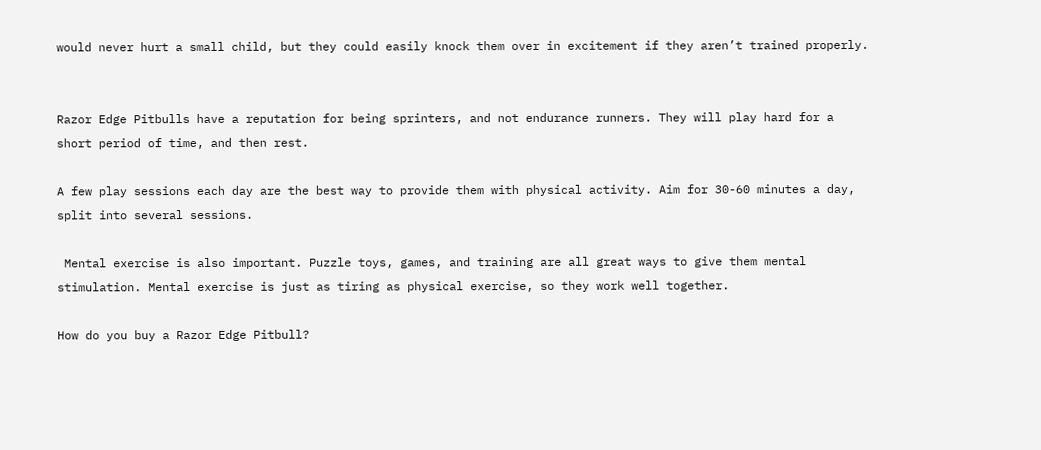would never hurt a small child, but they could easily knock them over in excitement if they aren’t trained properly.


Razor Edge Pitbulls have a reputation for being sprinters, and not endurance runners. They will play hard for a short period of time, and then rest.

A few play sessions each day are the best way to provide them with physical activity. Aim for 30-60 minutes a day, split into several sessions.

 Mental exercise is also important. Puzzle toys, games, and training are all great ways to give them mental stimulation. Mental exercise is just as tiring as physical exercise, so they work well together.

How do you buy a Razor Edge Pitbull?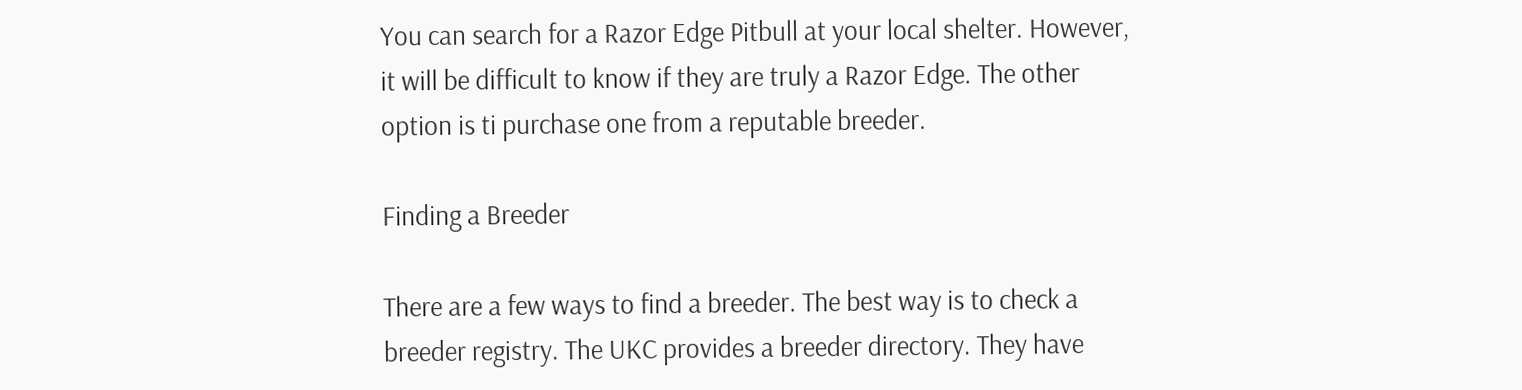You can search for a Razor Edge Pitbull at your local shelter. However, it will be difficult to know if they are truly a Razor Edge. The other option is ti purchase one from a reputable breeder.

Finding a Breeder

There are a few ways to find a breeder. The best way is to check a breeder registry. The UKC provides a breeder directory. They have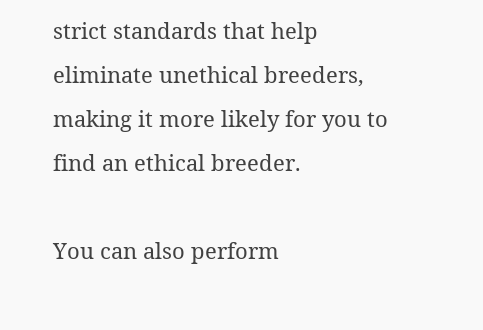strict standards that help eliminate unethical breeders, making it more likely for you to find an ethical breeder.

You can also perform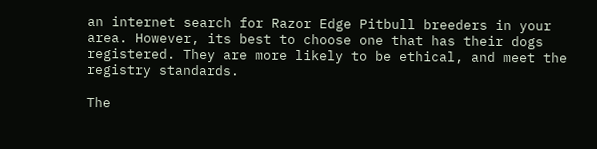an internet search for Razor Edge Pitbull breeders in your area. However, its best to choose one that has their dogs registered. They are more likely to be ethical, and meet the registry standards.

The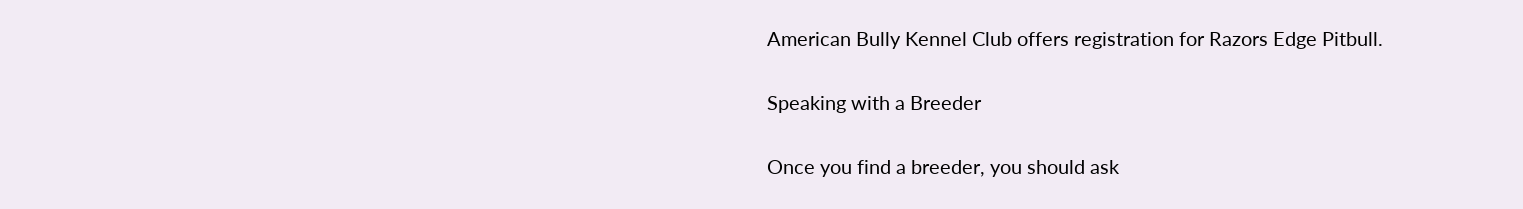American Bully Kennel Club offers registration for Razors Edge Pitbull.

Speaking with a Breeder

Once you find a breeder, you should ask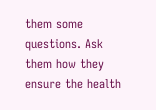them some questions. Ask them how they ensure the health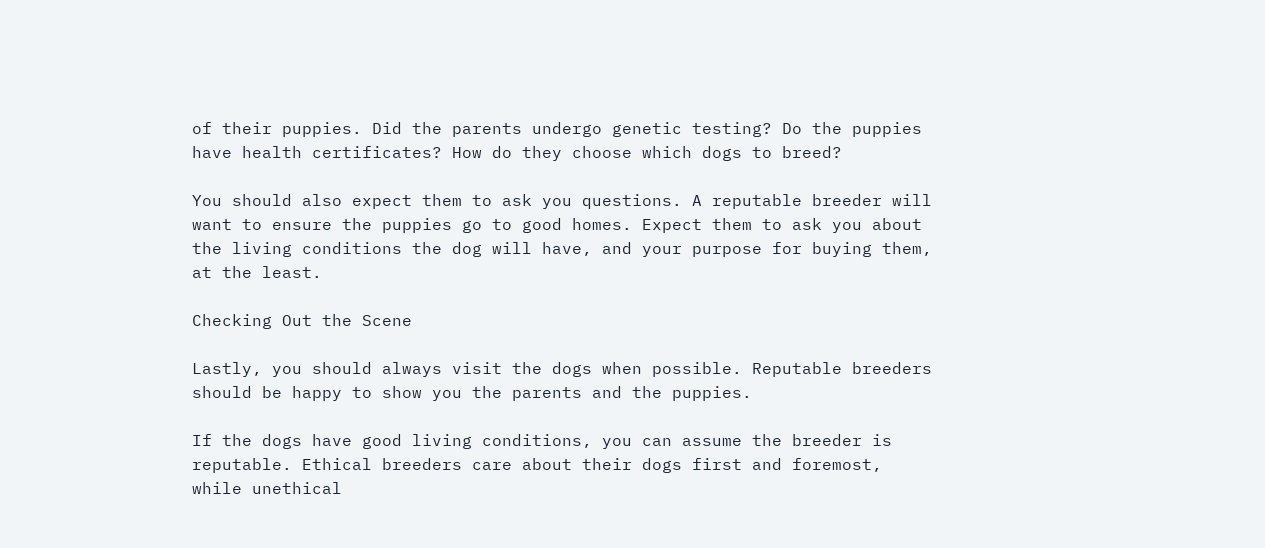of their puppies. Did the parents undergo genetic testing? Do the puppies have health certificates? How do they choose which dogs to breed?

You should also expect them to ask you questions. A reputable breeder will want to ensure the puppies go to good homes. Expect them to ask you about the living conditions the dog will have, and your purpose for buying them, at the least.

Checking Out the Scene

Lastly, you should always visit the dogs when possible. Reputable breeders should be happy to show you the parents and the puppies.

If the dogs have good living conditions, you can assume the breeder is reputable. Ethical breeders care about their dogs first and foremost, while unethical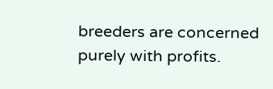breeders are concerned purely with profits.